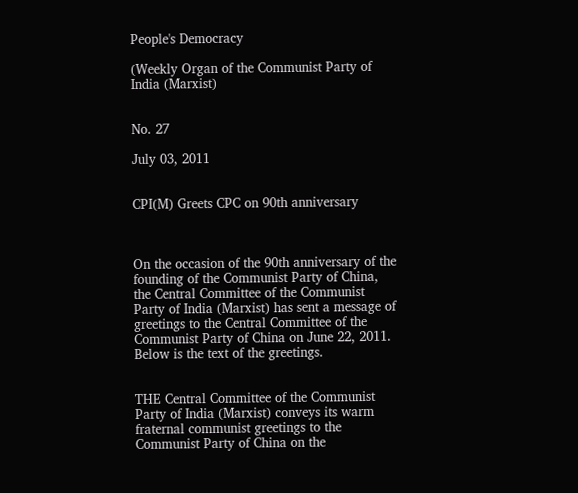People's Democracy

(Weekly Organ of the Communist Party of India (Marxist)


No. 27

July 03, 2011


CPI(M) Greets CPC on 90th anniversary



On the occasion of the 90th anniversary of the founding of the Communist Party of China, the Central Committee of the Communist Party of India (Marxist) has sent a message of greetings to the Central Committee of the Communist Party of China on June 22, 2011. Below is the text of the greetings.


THE Central Committee of the Communist Party of India (Marxist) conveys its warm fraternal communist greetings to the Communist Party of China on the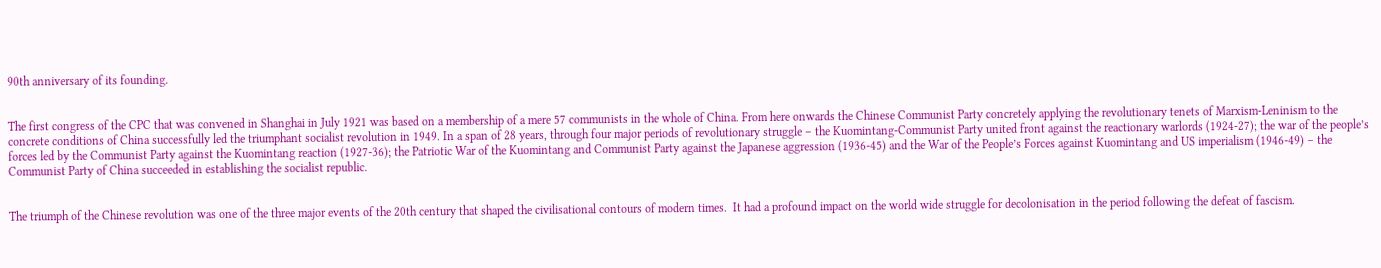90th anniversary of its founding.


The first congress of the CPC that was convened in Shanghai in July 1921 was based on a membership of a mere 57 communists in the whole of China. From here onwards the Chinese Communist Party concretely applying the revolutionary tenets of Marxism-Leninism to the concrete conditions of China successfully led the triumphant socialist revolution in 1949. In a span of 28 years, through four major periods of revolutionary struggle – the Kuomintang-Communist Party united front against the reactionary warlords (1924-27); the war of the people’s forces led by the Communist Party against the Kuomintang reaction (1927-36); the Patriotic War of the Kuomintang and Communist Party against the Japanese aggression (1936-45) and the War of the People’s Forces against Kuomintang and US imperialism (1946-49) – the Communist Party of China succeeded in establishing the socialist republic.


The triumph of the Chinese revolution was one of the three major events of the 20th century that shaped the civilisational contours of modern times.  It had a profound impact on the world wide struggle for decolonisation in the period following the defeat of fascism.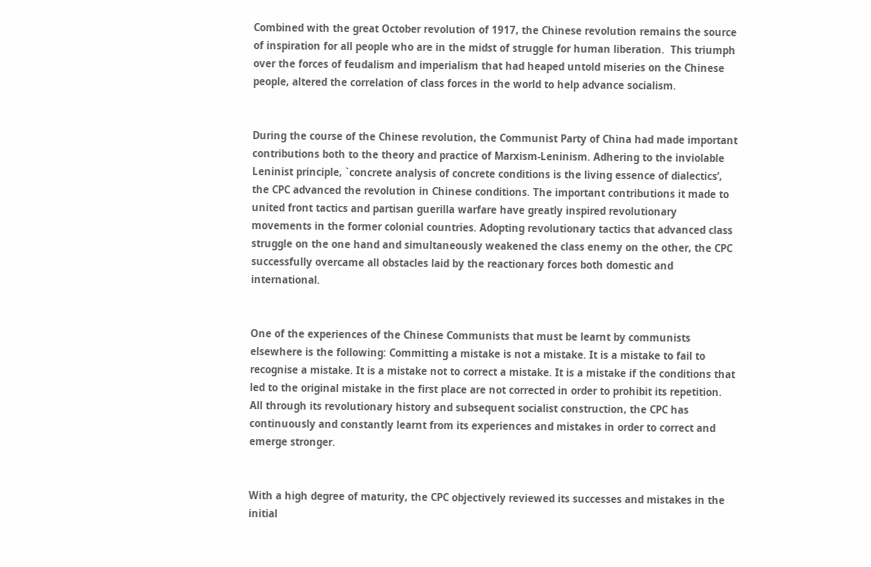Combined with the great October revolution of 1917, the Chinese revolution remains the source of inspiration for all people who are in the midst of struggle for human liberation.  This triumph over the forces of feudalism and imperialism that had heaped untold miseries on the Chinese people, altered the correlation of class forces in the world to help advance socialism.


During the course of the Chinese revolution, the Communist Party of China had made important contributions both to the theory and practice of Marxism-Leninism. Adhering to the inviolable Leninist principle, `concrete analysis of concrete conditions is the living essence of dialectics’, the CPC advanced the revolution in Chinese conditions. The important contributions it made to united front tactics and partisan guerilla warfare have greatly inspired revolutionary movements in the former colonial countries. Adopting revolutionary tactics that advanced class struggle on the one hand and simultaneously weakened the class enemy on the other, the CPC successfully overcame all obstacles laid by the reactionary forces both domestic and international.


One of the experiences of the Chinese Communists that must be learnt by communists elsewhere is the following: Committing a mistake is not a mistake. It is a mistake to fail to recognise a mistake. It is a mistake not to correct a mistake. It is a mistake if the conditions that led to the original mistake in the first place are not corrected in order to prohibit its repetition. All through its revolutionary history and subsequent socialist construction, the CPC has continuously and constantly learnt from its experiences and mistakes in order to correct and emerge stronger.


With a high degree of maturity, the CPC objectively reviewed its successes and mistakes in the initial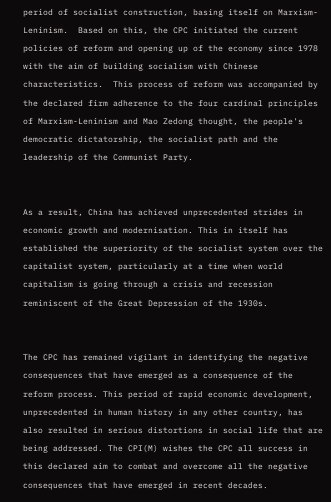period of socialist construction, basing itself on Marxism-Leninism.  Based on this, the CPC initiated the current policies of reform and opening up of the economy since 1978 with the aim of building socialism with Chinese characteristics.  This process of reform was accompanied by the declared firm adherence to the four cardinal principles of Marxism-Leninism and Mao Zedong thought, the people's democratic dictatorship, the socialist path and the leadership of the Communist Party.


As a result, China has achieved unprecedented strides in economic growth and modernisation. This in itself has established the superiority of the socialist system over the capitalist system, particularly at a time when world capitalism is going through a crisis and recession reminiscent of the Great Depression of the 1930s.


The CPC has remained vigilant in identifying the negative consequences that have emerged as a consequence of the reform process. This period of rapid economic development, unprecedented in human history in any other country, has also resulted in serious distortions in social life that are being addressed. The CPI(M) wishes the CPC all success in this declared aim to combat and overcome all the negative consequences that have emerged in recent decades.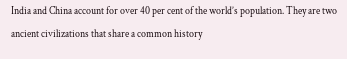India and China account for over 40 per cent of the world’s population. They are two ancient civilizations that share a common history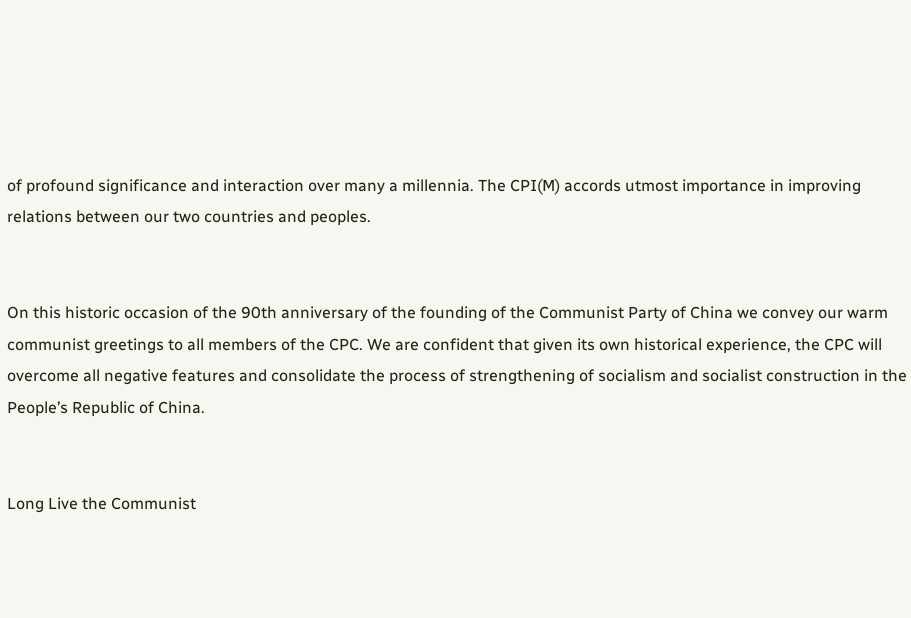of profound significance and interaction over many a millennia. The CPI(M) accords utmost importance in improving relations between our two countries and peoples.


On this historic occasion of the 90th anniversary of the founding of the Communist Party of China we convey our warm communist greetings to all members of the CPC. We are confident that given its own historical experience, the CPC will overcome all negative features and consolidate the process of strengthening of socialism and socialist construction in the People’s Republic of China.


Long Live the Communist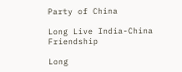Party of China

Long Live India-China Friendship

Long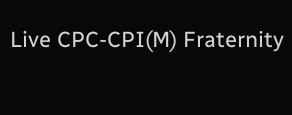Live CPC-CPI(M) Fraternity